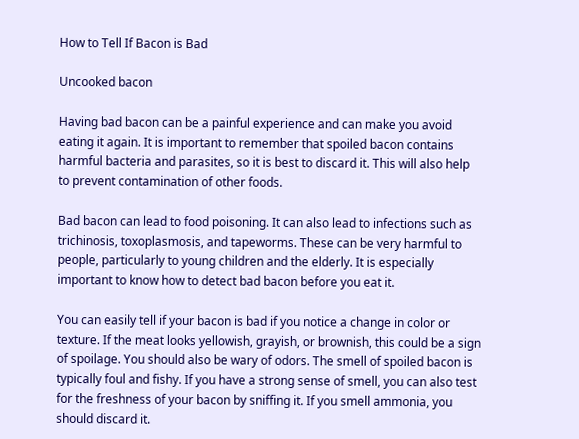How to Tell If Bacon is Bad

Uncooked bacon

Having bad bacon can be a painful experience and can make you avoid eating it again. It is important to remember that spoiled bacon contains harmful bacteria and parasites, so it is best to discard it. This will also help to prevent contamination of other foods.

Bad bacon can lead to food poisoning. It can also lead to infections such as trichinosis, toxoplasmosis, and tapeworms. These can be very harmful to people, particularly to young children and the elderly. It is especially important to know how to detect bad bacon before you eat it.

You can easily tell if your bacon is bad if you notice a change in color or texture. If the meat looks yellowish, grayish, or brownish, this could be a sign of spoilage. You should also be wary of odors. The smell of spoiled bacon is typically foul and fishy. If you have a strong sense of smell, you can also test for the freshness of your bacon by sniffing it. If you smell ammonia, you should discard it.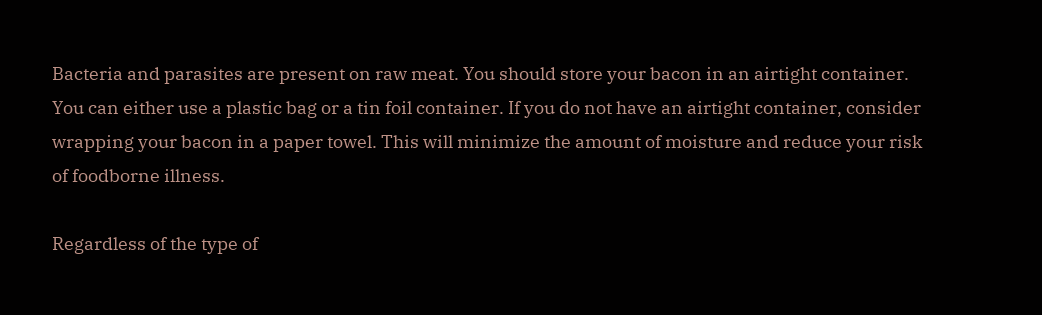Bacteria and parasites are present on raw meat. You should store your bacon in an airtight container. You can either use a plastic bag or a tin foil container. If you do not have an airtight container, consider wrapping your bacon in a paper towel. This will minimize the amount of moisture and reduce your risk of foodborne illness.

Regardless of the type of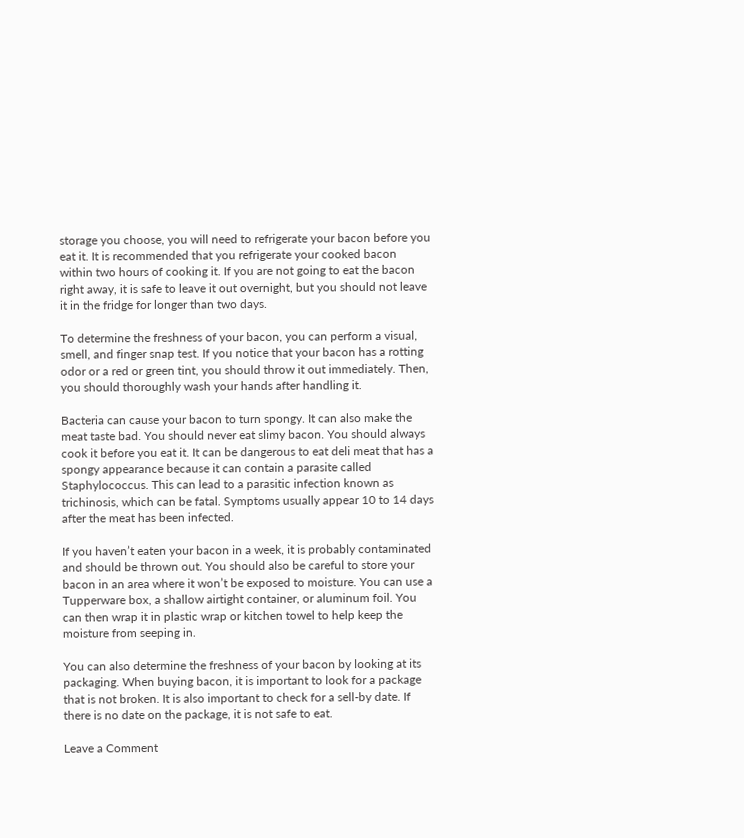storage you choose, you will need to refrigerate your bacon before you eat it. It is recommended that you refrigerate your cooked bacon within two hours of cooking it. If you are not going to eat the bacon right away, it is safe to leave it out overnight, but you should not leave it in the fridge for longer than two days.

To determine the freshness of your bacon, you can perform a visual, smell, and finger snap test. If you notice that your bacon has a rotting odor or a red or green tint, you should throw it out immediately. Then, you should thoroughly wash your hands after handling it.

Bacteria can cause your bacon to turn spongy. It can also make the meat taste bad. You should never eat slimy bacon. You should always cook it before you eat it. It can be dangerous to eat deli meat that has a spongy appearance because it can contain a parasite called Staphylococcus. This can lead to a parasitic infection known as trichinosis, which can be fatal. Symptoms usually appear 10 to 14 days after the meat has been infected.

If you haven’t eaten your bacon in a week, it is probably contaminated and should be thrown out. You should also be careful to store your bacon in an area where it won’t be exposed to moisture. You can use a Tupperware box, a shallow airtight container, or aluminum foil. You can then wrap it in plastic wrap or kitchen towel to help keep the moisture from seeping in.

You can also determine the freshness of your bacon by looking at its packaging. When buying bacon, it is important to look for a package that is not broken. It is also important to check for a sell-by date. If there is no date on the package, it is not safe to eat.

Leave a Comment